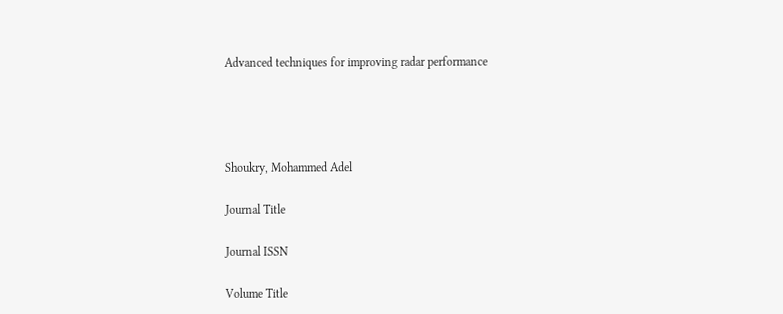Advanced techniques for improving radar performance




Shoukry, Mohammed Adel

Journal Title

Journal ISSN

Volume Title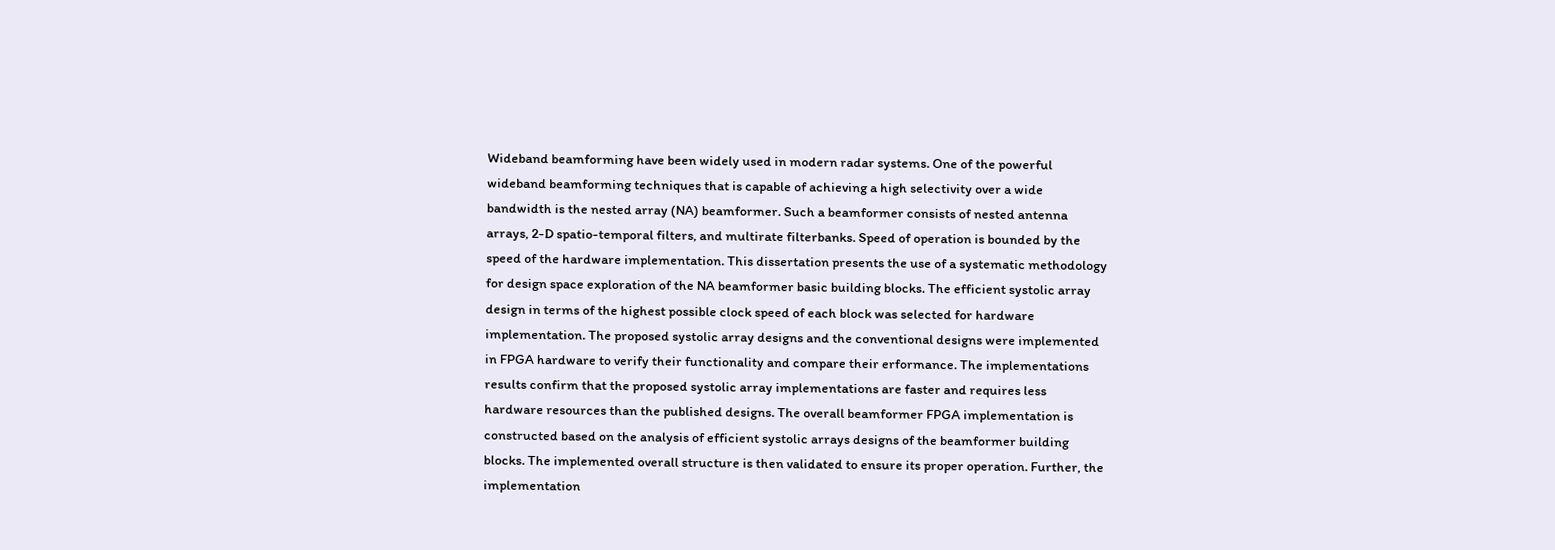Wideband beamforming have been widely used in modern radar systems. One of the powerful wideband beamforming techniques that is capable of achieving a high selectivity over a wide bandwidth is the nested array (NA) beamformer. Such a beamformer consists of nested antenna arrays, 2-D spatio-temporal filters, and multirate filterbanks. Speed of operation is bounded by the speed of the hardware implementation. This dissertation presents the use of a systematic methodology for design space exploration of the NA beamformer basic building blocks. The efficient systolic array design in terms of the highest possible clock speed of each block was selected for hardware implementation. The proposed systolic array designs and the conventional designs were implemented in FPGA hardware to verify their functionality and compare their erformance. The implementations results confirm that the proposed systolic array implementations are faster and requires less hardware resources than the published designs. The overall beamformer FPGA implementation is constructed based on the analysis of efficient systolic arrays designs of the beamformer building blocks. The implemented overall structure is then validated to ensure its proper operation. Further, the implementation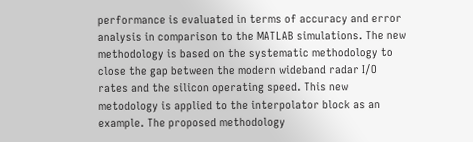performance is evaluated in terms of accuracy and error analysis in comparison to the MATLAB simulations. The new methodology is based on the systematic methodology to close the gap between the modern wideband radar I/O rates and the silicon operating speed. This new metodology is applied to the interpolator block as an example. The proposed methodology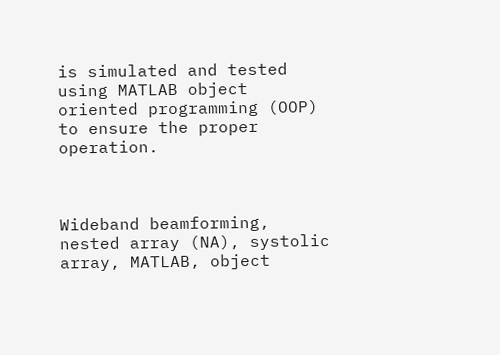is simulated and tested using MATLAB object oriented programming (OOP) to ensure the proper operation.



Wideband beamforming, nested array (NA), systolic array, MATLAB, object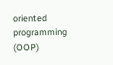oriented programming (OOP)